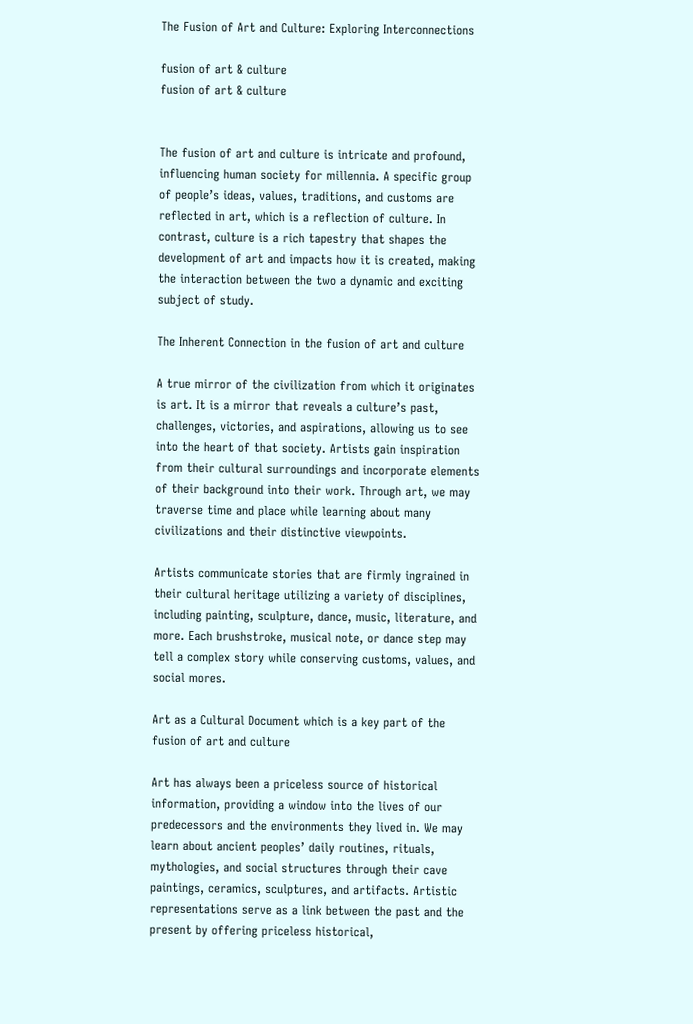The Fusion of Art and Culture: Exploring Interconnections

fusion of art & culture
fusion of art & culture


The fusion of art and culture is intricate and profound, influencing human society for millennia. A specific group of people’s ideas, values, traditions, and customs are reflected in art, which is a reflection of culture. In contrast, culture is a rich tapestry that shapes the development of art and impacts how it is created, making the interaction between the two a dynamic and exciting subject of study.

The Inherent Connection in the fusion of art and culture

A true mirror of the civilization from which it originates is art. It is a mirror that reveals a culture’s past, challenges, victories, and aspirations, allowing us to see into the heart of that society. Artists gain inspiration from their cultural surroundings and incorporate elements of their background into their work. Through art, we may traverse time and place while learning about many civilizations and their distinctive viewpoints.

Artists communicate stories that are firmly ingrained in their cultural heritage utilizing a variety of disciplines, including painting, sculpture, dance, music, literature, and more. Each brushstroke, musical note, or dance step may tell a complex story while conserving customs, values, and social mores.

Art as a Cultural Document which is a key part of the fusion of art and culture

Art has always been a priceless source of historical information, providing a window into the lives of our predecessors and the environments they lived in. We may learn about ancient peoples’ daily routines, rituals, mythologies, and social structures through their cave paintings, ceramics, sculptures, and artifacts. Artistic representations serve as a link between the past and the present by offering priceless historical,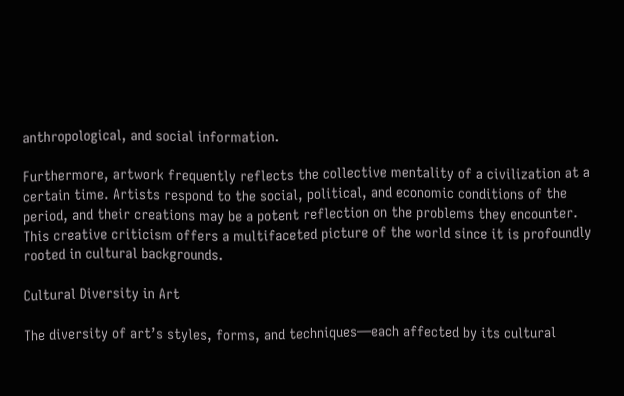anthropological, and social information.

Furthermore, artwork frequently reflects the collective mentality of a civilization at a certain time. Artists respond to the social, political, and economic conditions of the period, and their creations may be a potent reflection on the problems they encounter. This creative criticism offers a multifaceted picture of the world since it is profoundly rooted in cultural backgrounds.

Cultural Diversity in Art

The diversity of art’s styles, forms, and techniques—each affected by its cultural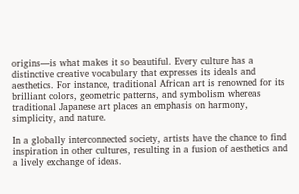origins—is what makes it so beautiful. Every culture has a distinctive creative vocabulary that expresses its ideals and aesthetics. For instance, traditional African art is renowned for its brilliant colors, geometric patterns, and symbolism whereas traditional Japanese art places an emphasis on harmony, simplicity, and nature.

In a globally interconnected society, artists have the chance to find inspiration in other cultures, resulting in a fusion of aesthetics and a lively exchange of ideas.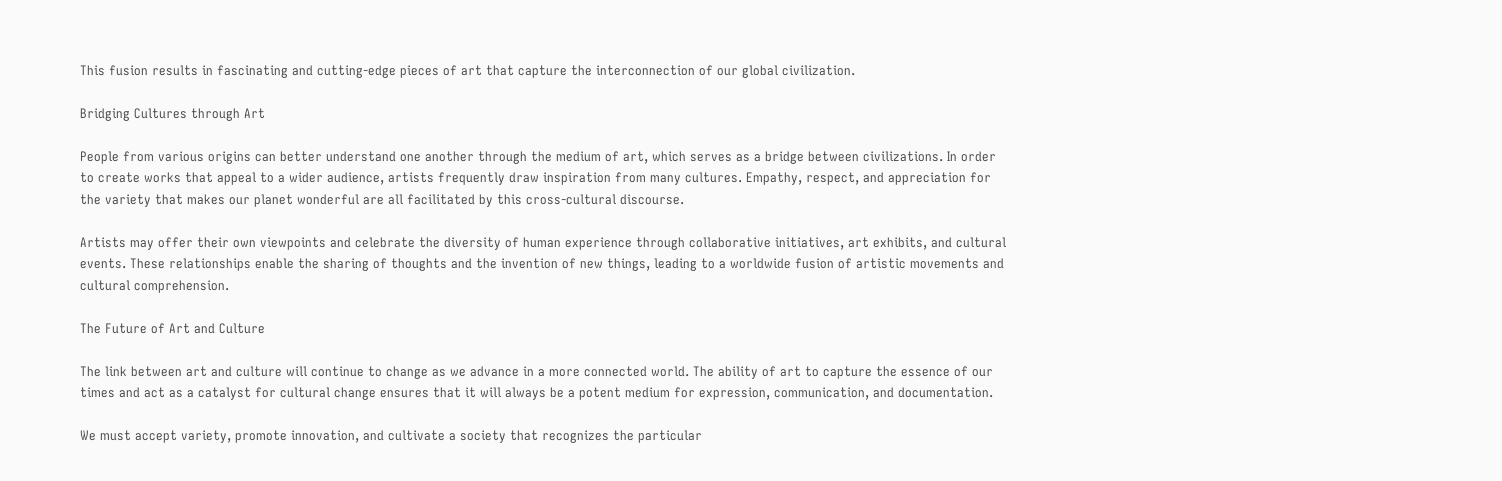This fusion results in fascinating and cutting-edge pieces of art that capture the interconnection of our global civilization.

Bridging Cultures through Art

People from various origins can better understand one another through the medium of art, which serves as a bridge between civilizations. In order to create works that appeal to a wider audience, artists frequently draw inspiration from many cultures. Empathy, respect, and appreciation for the variety that makes our planet wonderful are all facilitated by this cross-cultural discourse.

Artists may offer their own viewpoints and celebrate the diversity of human experience through collaborative initiatives, art exhibits, and cultural events. These relationships enable the sharing of thoughts and the invention of new things, leading to a worldwide fusion of artistic movements and cultural comprehension.

The Future of Art and Culture

The link between art and culture will continue to change as we advance in a more connected world. The ability of art to capture the essence of our times and act as a catalyst for cultural change ensures that it will always be a potent medium for expression, communication, and documentation.

We must accept variety, promote innovation, and cultivate a society that recognizes the particular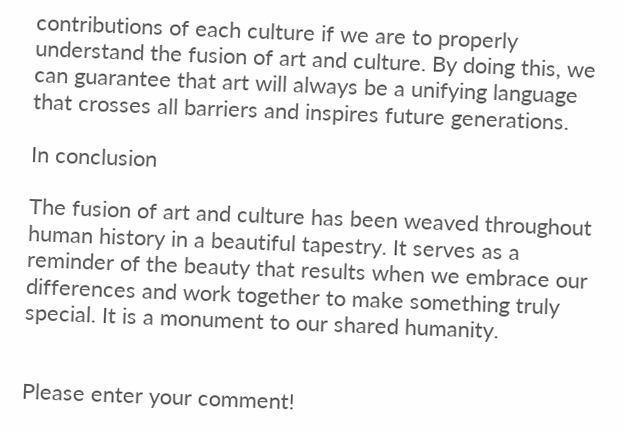contributions of each culture if we are to properly understand the fusion of art and culture. By doing this, we can guarantee that art will always be a unifying language that crosses all barriers and inspires future generations.

In conclusion

The fusion of art and culture has been weaved throughout human history in a beautiful tapestry. It serves as a reminder of the beauty that results when we embrace our differences and work together to make something truly special. It is a monument to our shared humanity.


Please enter your comment!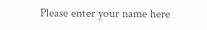Please enter your name here